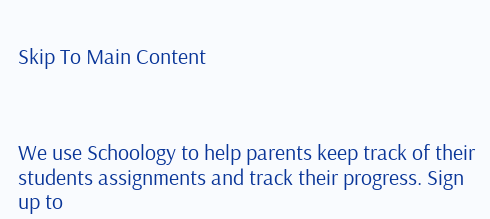Skip To Main Content



We use Schoology to help parents keep track of their students assignments and track their progress. Sign up to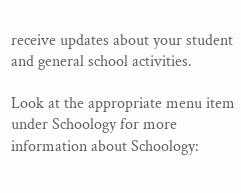receive updates about your student and general school activities.

Look at the appropriate menu item under Schoology for more information about Schoology: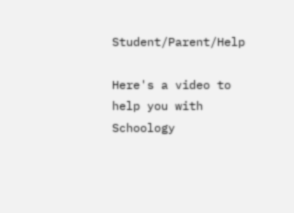Student/Parent/Help

Here's a video to help you with Schoology